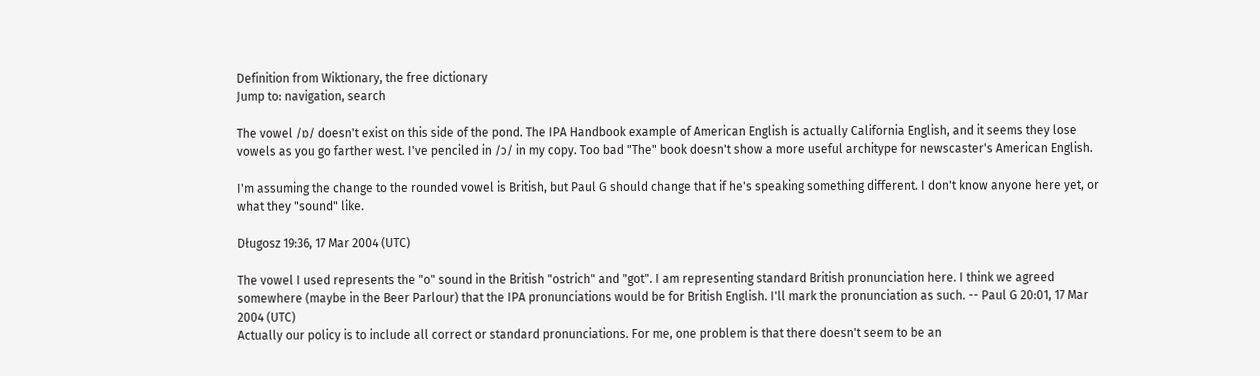Definition from Wiktionary, the free dictionary
Jump to: navigation, search

The vowel /ɒ/ doesn't exist on this side of the pond. The IPA Handbook example of American English is actually California English, and it seems they lose vowels as you go farther west. I've penciled in /ɔ/ in my copy. Too bad "The" book doesn't show a more useful architype for newscaster's American English.

I'm assuming the change to the rounded vowel is British, but Paul G should change that if he's speaking something different. I don't know anyone here yet, or what they "sound" like.

Długosz 19:36, 17 Mar 2004 (UTC)

The vowel I used represents the "o" sound in the British "ostrich" and "got". I am representing standard British pronunciation here. I think we agreed somewhere (maybe in the Beer Parlour) that the IPA pronunciations would be for British English. I'll mark the pronunciation as such. -- Paul G 20:01, 17 Mar 2004 (UTC)
Actually our policy is to include all correct or standard pronunciations. For me, one problem is that there doesn't seem to be an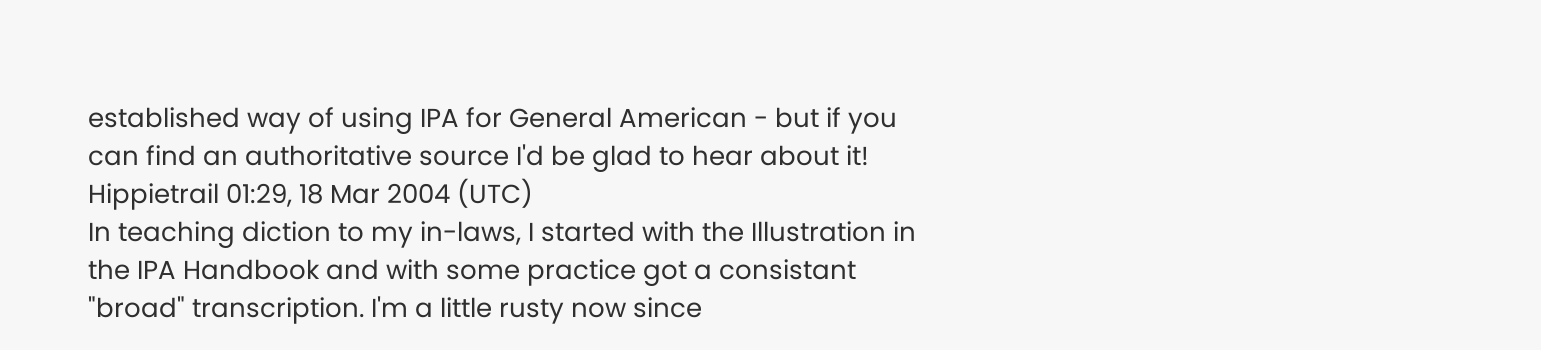established way of using IPA for General American - but if you can find an authoritative source I'd be glad to hear about it! Hippietrail 01:29, 18 Mar 2004 (UTC)
In teaching diction to my in-laws, I started with the Illustration in the IPA Handbook and with some practice got a consistant "broad" transcription. I'm a little rusty now since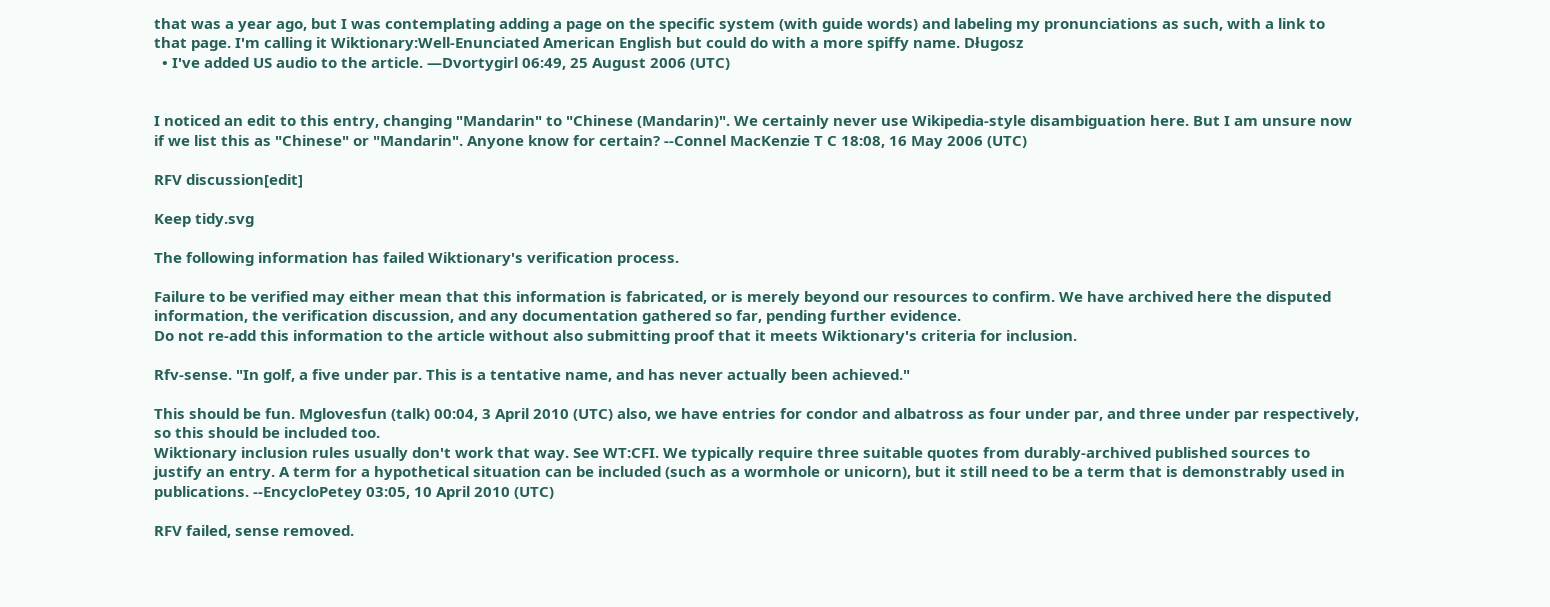that was a year ago, but I was contemplating adding a page on the specific system (with guide words) and labeling my pronunciations as such, with a link to that page. I'm calling it Wiktionary:Well-Enunciated American English but could do with a more spiffy name. Długosz
  • I've added US audio to the article. —Dvortygirl 06:49, 25 August 2006 (UTC)


I noticed an edit to this entry, changing "Mandarin" to "Chinese (Mandarin)". We certainly never use Wikipedia-style disambiguation here. But I am unsure now if we list this as "Chinese" or "Mandarin". Anyone know for certain? --Connel MacKenzie T C 18:08, 16 May 2006 (UTC)

RFV discussion[edit]

Keep tidy.svg

The following information has failed Wiktionary's verification process.

Failure to be verified may either mean that this information is fabricated, or is merely beyond our resources to confirm. We have archived here the disputed information, the verification discussion, and any documentation gathered so far, pending further evidence.
Do not re-add this information to the article without also submitting proof that it meets Wiktionary's criteria for inclusion.

Rfv-sense. "In golf, a five under par. This is a tentative name, and has never actually been achieved."

This should be fun. Mglovesfun (talk) 00:04, 3 April 2010 (UTC) also, we have entries for condor and albatross as four under par, and three under par respectively, so this should be included too.
Wiktionary inclusion rules usually don't work that way. See WT:CFI. We typically require three suitable quotes from durably-archived published sources to justify an entry. A term for a hypothetical situation can be included (such as a wormhole or unicorn), but it still need to be a term that is demonstrably used in publications. --EncycloPetey 03:05, 10 April 2010 (UTC)

RFV failed, sense removed.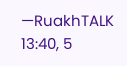—RuakhTALK 13:40, 5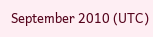September 2010 (UTC)